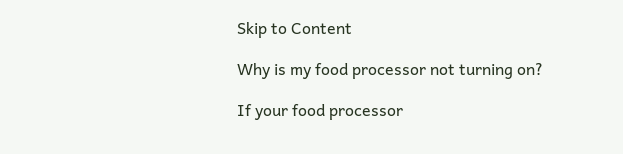Skip to Content

Why is my food processor not turning on?

If your food processor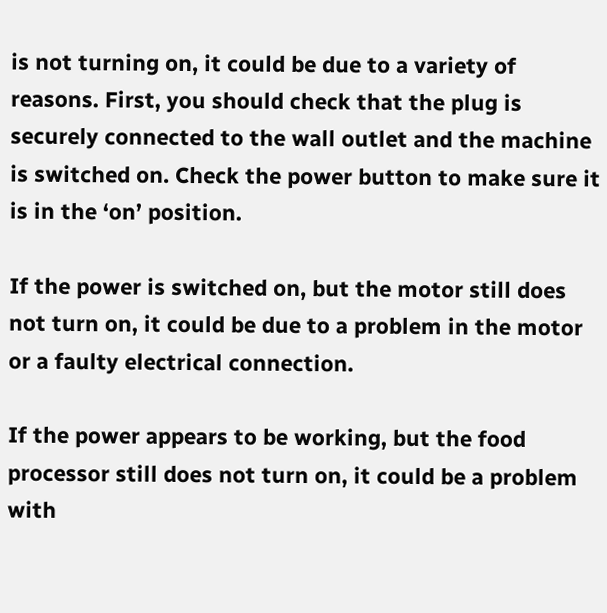is not turning on, it could be due to a variety of reasons. First, you should check that the plug is securely connected to the wall outlet and the machine is switched on. Check the power button to make sure it is in the ‘on’ position.

If the power is switched on, but the motor still does not turn on, it could be due to a problem in the motor or a faulty electrical connection.

If the power appears to be working, but the food processor still does not turn on, it could be a problem with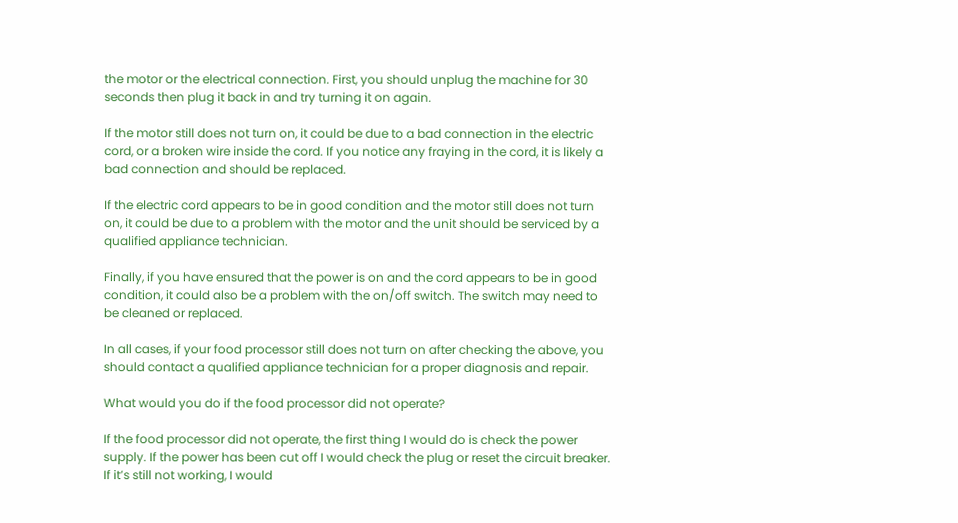the motor or the electrical connection. First, you should unplug the machine for 30 seconds then plug it back in and try turning it on again.

If the motor still does not turn on, it could be due to a bad connection in the electric cord, or a broken wire inside the cord. If you notice any fraying in the cord, it is likely a bad connection and should be replaced.

If the electric cord appears to be in good condition and the motor still does not turn on, it could be due to a problem with the motor and the unit should be serviced by a qualified appliance technician.

Finally, if you have ensured that the power is on and the cord appears to be in good condition, it could also be a problem with the on/off switch. The switch may need to be cleaned or replaced.

In all cases, if your food processor still does not turn on after checking the above, you should contact a qualified appliance technician for a proper diagnosis and repair.

What would you do if the food processor did not operate?

If the food processor did not operate, the first thing I would do is check the power supply. If the power has been cut off I would check the plug or reset the circuit breaker. If it’s still not working, I would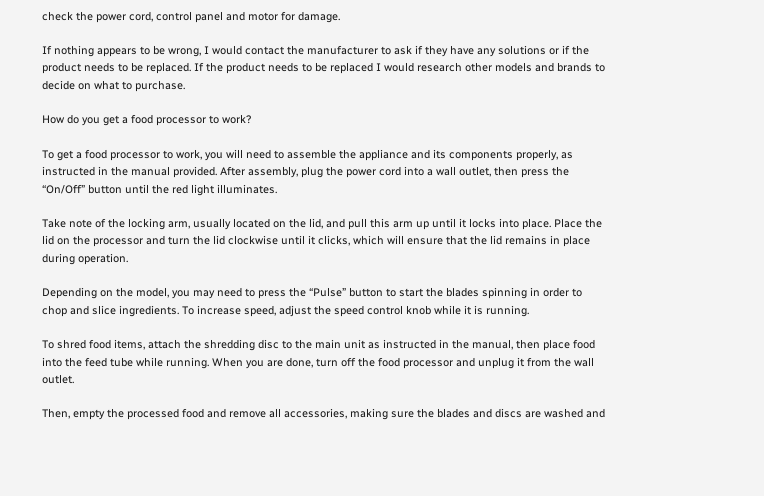check the power cord, control panel and motor for damage.

If nothing appears to be wrong, I would contact the manufacturer to ask if they have any solutions or if the product needs to be replaced. If the product needs to be replaced I would research other models and brands to decide on what to purchase.

How do you get a food processor to work?

To get a food processor to work, you will need to assemble the appliance and its components properly, as instructed in the manual provided. After assembly, plug the power cord into a wall outlet, then press the “On/Off” button until the red light illuminates.

Take note of the locking arm, usually located on the lid, and pull this arm up until it locks into place. Place the lid on the processor and turn the lid clockwise until it clicks, which will ensure that the lid remains in place during operation.

Depending on the model, you may need to press the “Pulse” button to start the blades spinning in order to chop and slice ingredients. To increase speed, adjust the speed control knob while it is running.

To shred food items, attach the shredding disc to the main unit as instructed in the manual, then place food into the feed tube while running. When you are done, turn off the food processor and unplug it from the wall outlet.

Then, empty the processed food and remove all accessories, making sure the blades and discs are washed and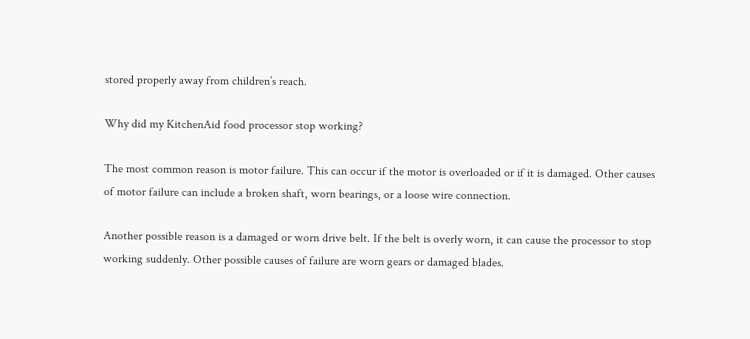stored properly away from children’s reach.

Why did my KitchenAid food processor stop working?

The most common reason is motor failure. This can occur if the motor is overloaded or if it is damaged. Other causes of motor failure can include a broken shaft, worn bearings, or a loose wire connection.

Another possible reason is a damaged or worn drive belt. If the belt is overly worn, it can cause the processor to stop working suddenly. Other possible causes of failure are worn gears or damaged blades.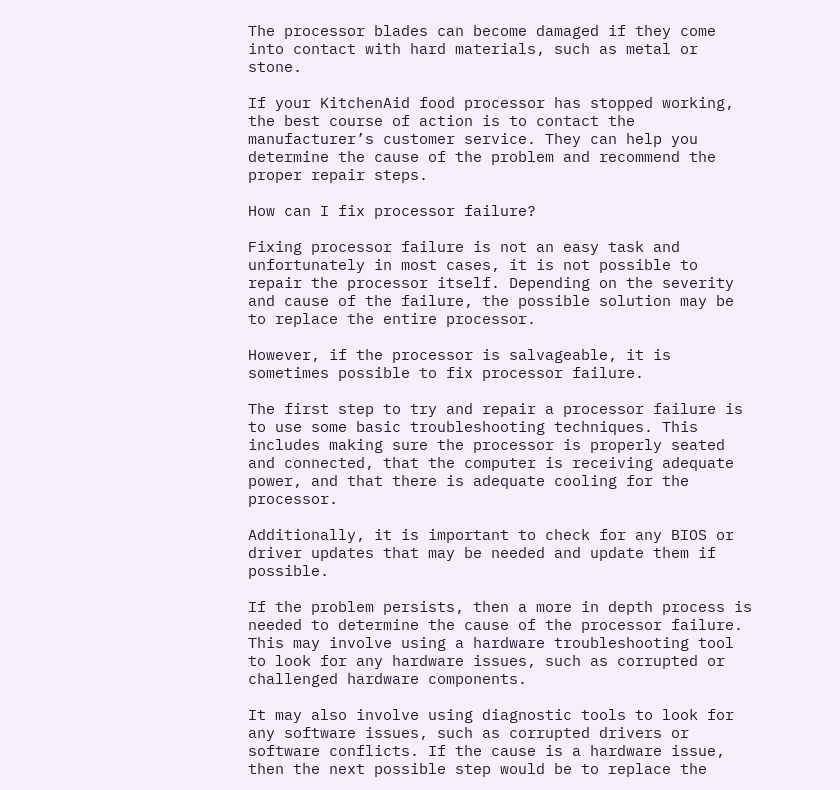The processor blades can become damaged if they come into contact with hard materials, such as metal or stone.

If your KitchenAid food processor has stopped working, the best course of action is to contact the manufacturer’s customer service. They can help you determine the cause of the problem and recommend the proper repair steps.

How can I fix processor failure?

Fixing processor failure is not an easy task and unfortunately in most cases, it is not possible to repair the processor itself. Depending on the severity and cause of the failure, the possible solution may be to replace the entire processor.

However, if the processor is salvageable, it is sometimes possible to fix processor failure.

The first step to try and repair a processor failure is to use some basic troubleshooting techniques. This includes making sure the processor is properly seated and connected, that the computer is receiving adequate power, and that there is adequate cooling for the processor.

Additionally, it is important to check for any BIOS or driver updates that may be needed and update them if possible.

If the problem persists, then a more in depth process is needed to determine the cause of the processor failure. This may involve using a hardware troubleshooting tool to look for any hardware issues, such as corrupted or challenged hardware components.

It may also involve using diagnostic tools to look for any software issues, such as corrupted drivers or software conflicts. If the cause is a hardware issue, then the next possible step would be to replace the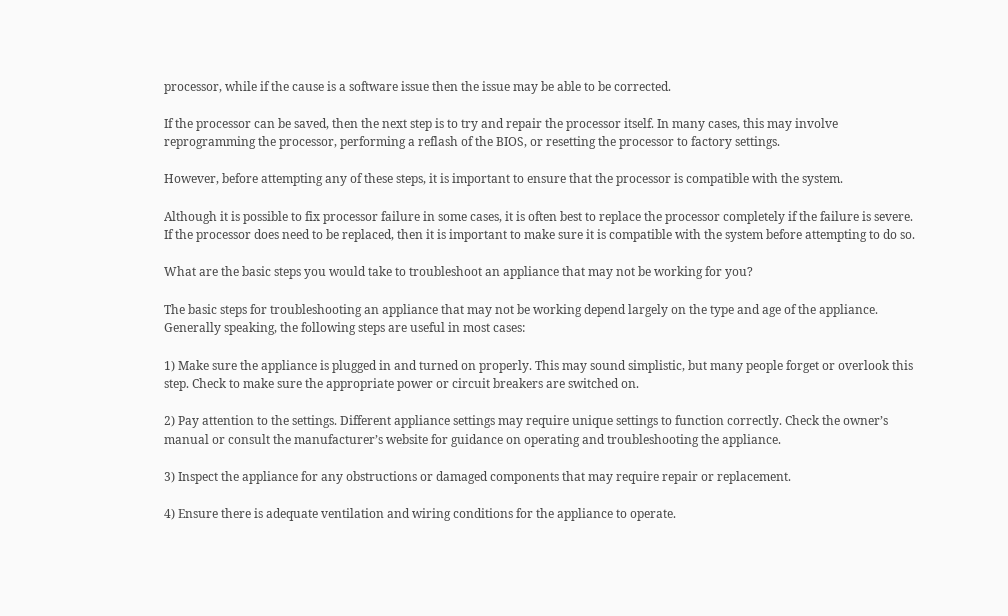processor, while if the cause is a software issue then the issue may be able to be corrected.

If the processor can be saved, then the next step is to try and repair the processor itself. In many cases, this may involve reprogramming the processor, performing a reflash of the BIOS, or resetting the processor to factory settings.

However, before attempting any of these steps, it is important to ensure that the processor is compatible with the system.

Although it is possible to fix processor failure in some cases, it is often best to replace the processor completely if the failure is severe. If the processor does need to be replaced, then it is important to make sure it is compatible with the system before attempting to do so.

What are the basic steps you would take to troubleshoot an appliance that may not be working for you?

The basic steps for troubleshooting an appliance that may not be working depend largely on the type and age of the appliance. Generally speaking, the following steps are useful in most cases:

1) Make sure the appliance is plugged in and turned on properly. This may sound simplistic, but many people forget or overlook this step. Check to make sure the appropriate power or circuit breakers are switched on.

2) Pay attention to the settings. Different appliance settings may require unique settings to function correctly. Check the owner’s manual or consult the manufacturer’s website for guidance on operating and troubleshooting the appliance.

3) Inspect the appliance for any obstructions or damaged components that may require repair or replacement.

4) Ensure there is adequate ventilation and wiring conditions for the appliance to operate.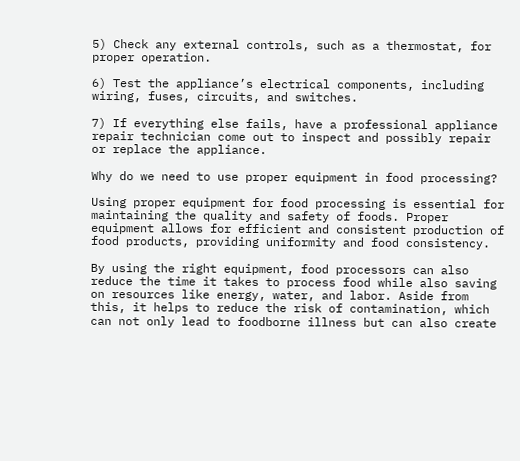5) Check any external controls, such as a thermostat, for proper operation.

6) Test the appliance’s electrical components, including wiring, fuses, circuits, and switches.

7) If everything else fails, have a professional appliance repair technician come out to inspect and possibly repair or replace the appliance.

Why do we need to use proper equipment in food processing?

Using proper equipment for food processing is essential for maintaining the quality and safety of foods. Proper equipment allows for efficient and consistent production of food products, providing uniformity and food consistency.

By using the right equipment, food processors can also reduce the time it takes to process food while also saving on resources like energy, water, and labor. Aside from this, it helps to reduce the risk of contamination, which can not only lead to foodborne illness but can also create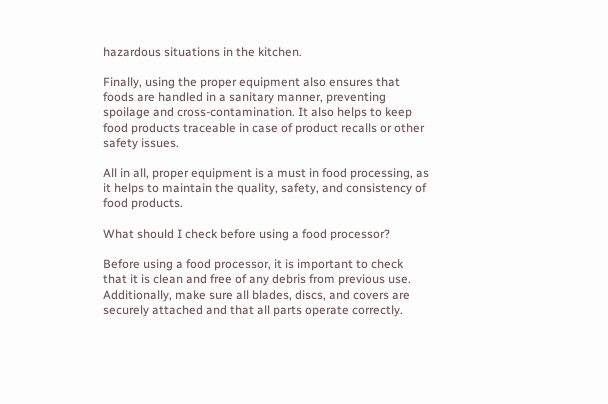hazardous situations in the kitchen.

Finally, using the proper equipment also ensures that foods are handled in a sanitary manner, preventing spoilage and cross-contamination. It also helps to keep food products traceable in case of product recalls or other safety issues.

All in all, proper equipment is a must in food processing, as it helps to maintain the quality, safety, and consistency of food products.

What should I check before using a food processor?

Before using a food processor, it is important to check that it is clean and free of any debris from previous use. Additionally, make sure all blades, discs, and covers are securely attached and that all parts operate correctly.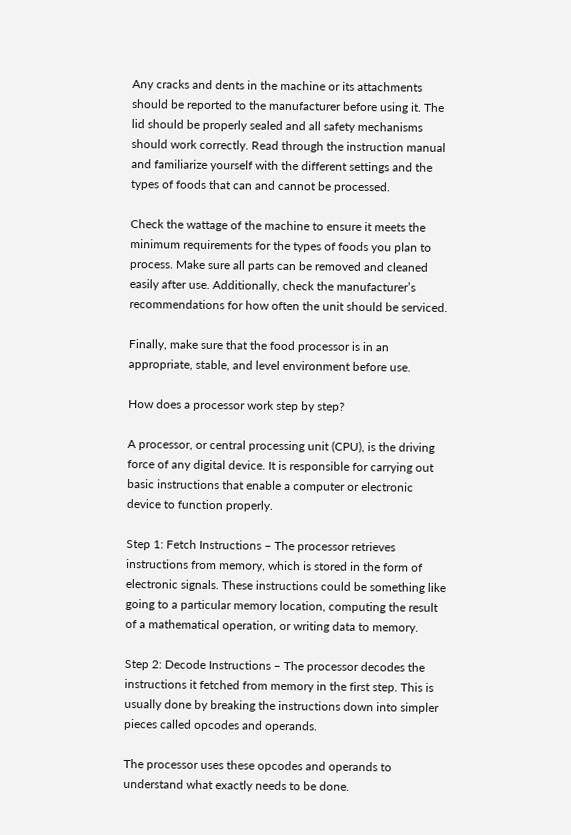Any cracks and dents in the machine or its attachments should be reported to the manufacturer before using it. The lid should be properly sealed and all safety mechanisms should work correctly. Read through the instruction manual and familiarize yourself with the different settings and the types of foods that can and cannot be processed.

Check the wattage of the machine to ensure it meets the minimum requirements for the types of foods you plan to process. Make sure all parts can be removed and cleaned easily after use. Additionally, check the manufacturer’s recommendations for how often the unit should be serviced.

Finally, make sure that the food processor is in an appropriate, stable, and level environment before use.

How does a processor work step by step?

A processor, or central processing unit (CPU), is the driving force of any digital device. It is responsible for carrying out basic instructions that enable a computer or electronic device to function properly.

Step 1: Fetch Instructions – The processor retrieves instructions from memory, which is stored in the form of electronic signals. These instructions could be something like going to a particular memory location, computing the result of a mathematical operation, or writing data to memory.

Step 2: Decode Instructions – The processor decodes the instructions it fetched from memory in the first step. This is usually done by breaking the instructions down into simpler pieces called opcodes and operands.

The processor uses these opcodes and operands to understand what exactly needs to be done.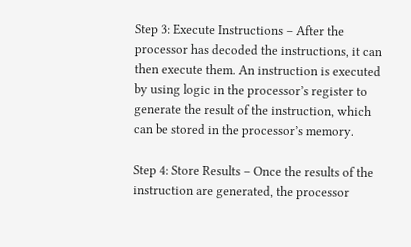Step 3: Execute Instructions – After the processor has decoded the instructions, it can then execute them. An instruction is executed by using logic in the processor’s register to generate the result of the instruction, which can be stored in the processor’s memory.

Step 4: Store Results – Once the results of the instruction are generated, the processor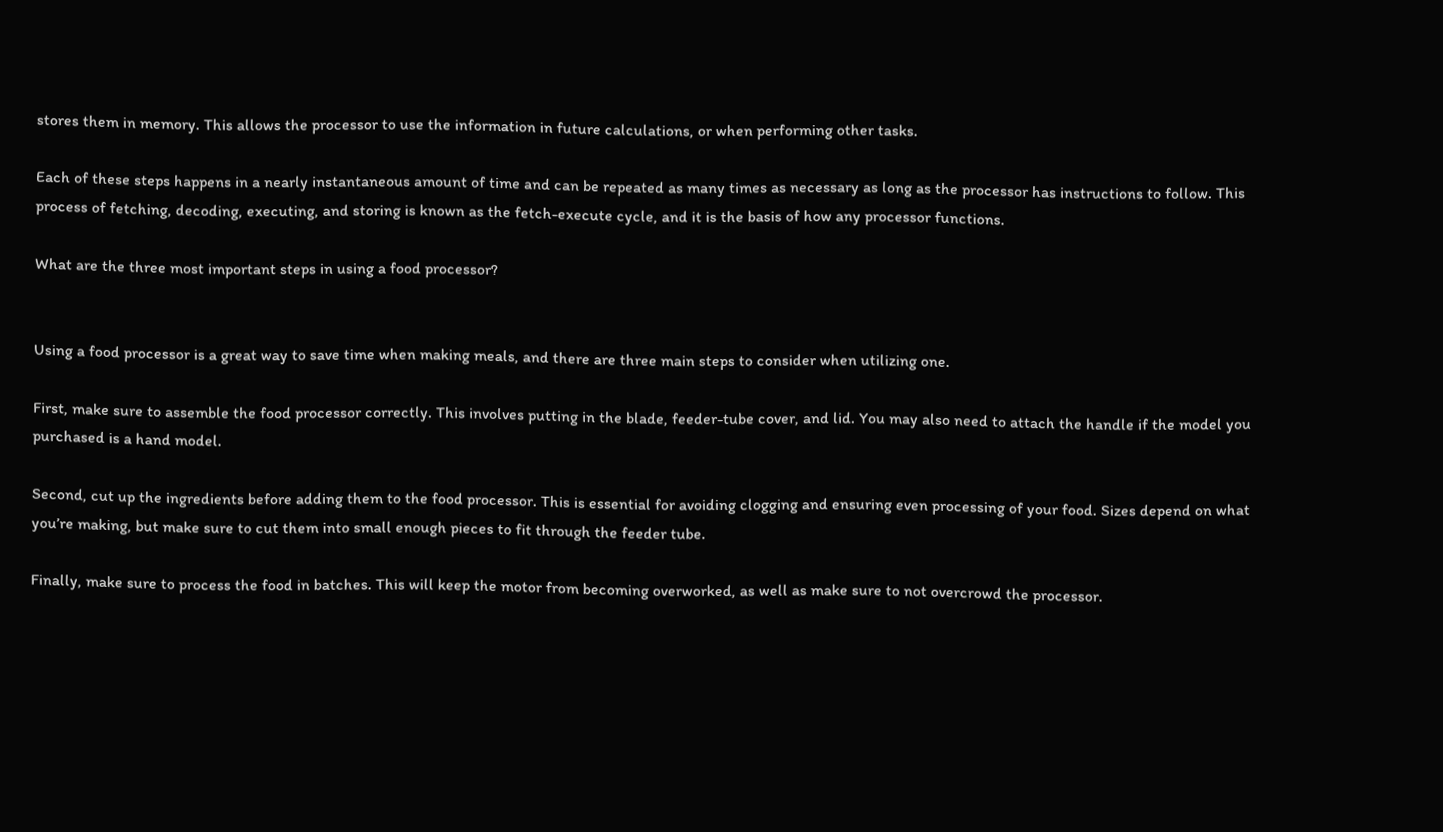stores them in memory. This allows the processor to use the information in future calculations, or when performing other tasks.

Each of these steps happens in a nearly instantaneous amount of time and can be repeated as many times as necessary as long as the processor has instructions to follow. This process of fetching, decoding, executing, and storing is known as the fetch-execute cycle, and it is the basis of how any processor functions.

What are the three most important steps in using a food processor?


Using a food processor is a great way to save time when making meals, and there are three main steps to consider when utilizing one.

First, make sure to assemble the food processor correctly. This involves putting in the blade, feeder-tube cover, and lid. You may also need to attach the handle if the model you purchased is a hand model.

Second, cut up the ingredients before adding them to the food processor. This is essential for avoiding clogging and ensuring even processing of your food. Sizes depend on what you’re making, but make sure to cut them into small enough pieces to fit through the feeder tube.

Finally, make sure to process the food in batches. This will keep the motor from becoming overworked, as well as make sure to not overcrowd the processor.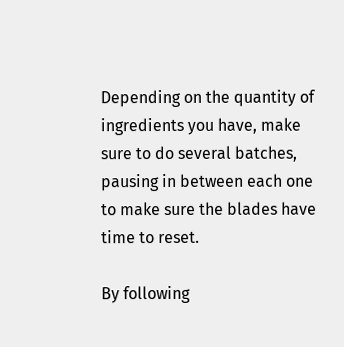Depending on the quantity of ingredients you have, make sure to do several batches, pausing in between each one to make sure the blades have time to reset.

By following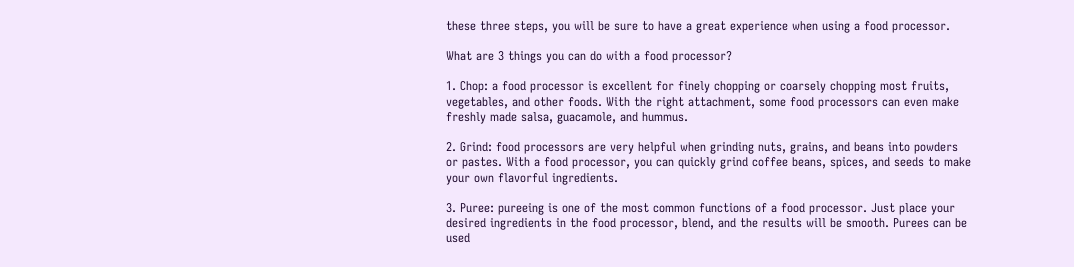these three steps, you will be sure to have a great experience when using a food processor.

What are 3 things you can do with a food processor?

1. Chop: a food processor is excellent for finely chopping or coarsely chopping most fruits, vegetables, and other foods. With the right attachment, some food processors can even make freshly made salsa, guacamole, and hummus.

2. Grind: food processors are very helpful when grinding nuts, grains, and beans into powders or pastes. With a food processor, you can quickly grind coffee beans, spices, and seeds to make your own flavorful ingredients.

3. Puree: pureeing is one of the most common functions of a food processor. Just place your desired ingredients in the food processor, blend, and the results will be smooth. Purees can be used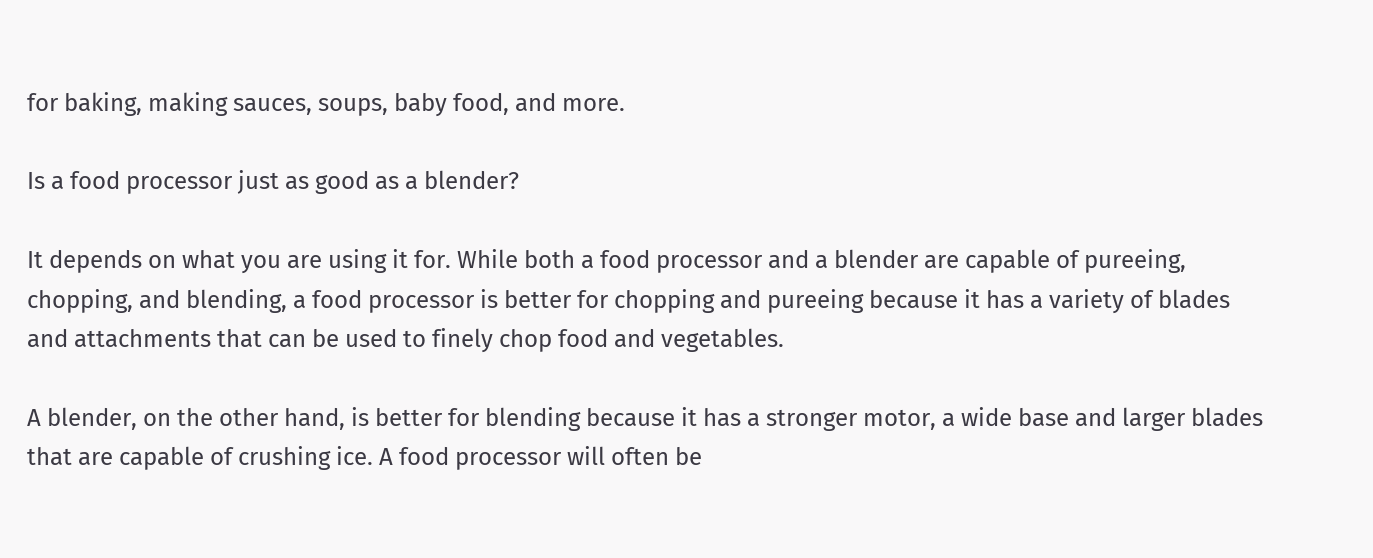for baking, making sauces, soups, baby food, and more.

Is a food processor just as good as a blender?

It depends on what you are using it for. While both a food processor and a blender are capable of pureeing, chopping, and blending, a food processor is better for chopping and pureeing because it has a variety of blades and attachments that can be used to finely chop food and vegetables.

A blender, on the other hand, is better for blending because it has a stronger motor, a wide base and larger blades that are capable of crushing ice. A food processor will often be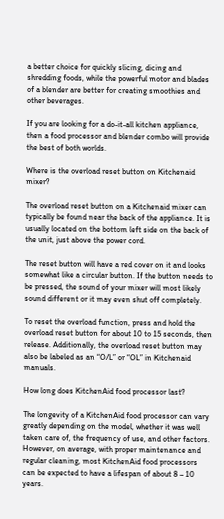a better choice for quickly slicing, dicing and shredding foods, while the powerful motor and blades of a blender are better for creating smoothies and other beverages.

If you are looking for a do-it-all kitchen appliance, then a food processor and blender combo will provide the best of both worlds.

Where is the overload reset button on Kitchenaid mixer?

The overload reset button on a Kitchenaid mixer can typically be found near the back of the appliance. It is usually located on the bottom left side on the back of the unit, just above the power cord.

The reset button will have a red cover on it and looks somewhat like a circular button. If the button needs to be pressed, the sound of your mixer will most likely sound different or it may even shut off completely.

To reset the overload function, press and hold the overload reset button for about 10 to 15 seconds, then release. Additionally, the overload reset button may also be labeled as an “O/L” or “OL” in Kitchenaid manuals.

How long does KitchenAid food processor last?

The longevity of a KitchenAid food processor can vary greatly depending on the model, whether it was well taken care of, the frequency of use, and other factors. However, on average, with proper maintenance and regular cleaning, most KitchenAid food processors can be expected to have a lifespan of about 8 – 10 years.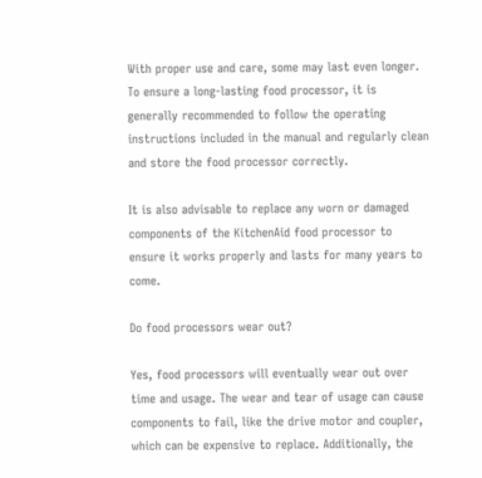With proper use and care, some may last even longer. To ensure a long-lasting food processor, it is generally recommended to follow the operating instructions included in the manual and regularly clean and store the food processor correctly.

It is also advisable to replace any worn or damaged components of the KitchenAid food processor to ensure it works properly and lasts for many years to come.

Do food processors wear out?

Yes, food processors will eventually wear out over time and usage. The wear and tear of usage can cause components to fail, like the drive motor and coupler, which can be expensive to replace. Additionally, the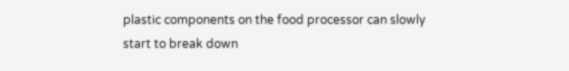plastic components on the food processor can slowly start to break down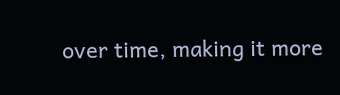over time, making it more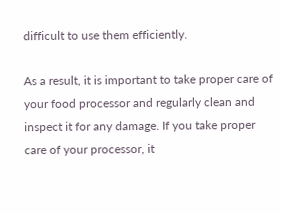difficult to use them efficiently.

As a result, it is important to take proper care of your food processor and regularly clean and inspect it for any damage. If you take proper care of your processor, it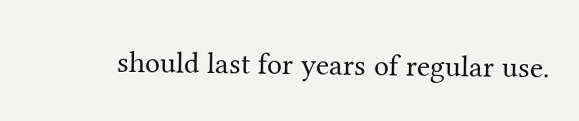should last for years of regular use.